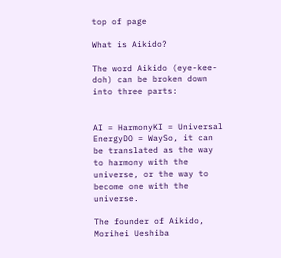top of page

What is Aikido?

The word Aikido (eye-kee-doh) can be broken down into three parts:


AI = HarmonyKI = Universal EnergyDO = WaySo, it can be translated as the way to harmony with the universe, or the way to become one with the universe.

The founder of Aikido, Morihei Ueshiba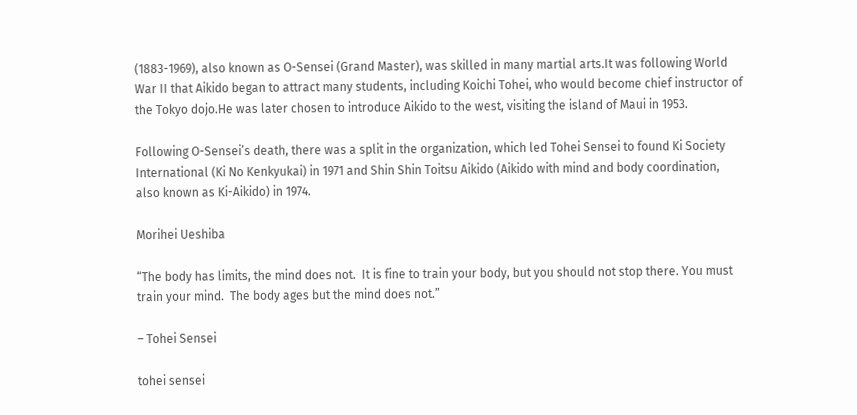(1883-1969), also known as O-Sensei (Grand Master), was skilled in many martial arts.It was following World War II that Aikido began to attract many students, including Koichi Tohei, who would become chief instructor of the Tokyo dojo.He was later chosen to introduce Aikido to the west, visiting the island of Maui in 1953.

Following O-Sensei’s death, there was a split in the organization, which led Tohei Sensei to found Ki Society International (Ki No Kenkyukai) in 1971 and Shin Shin Toitsu Aikido (Aikido with mind and body coordination, also known as Ki-Aikido) in 1974.

Morihei Ueshiba

“The body has limits, the mind does not.  It is fine to train your body, but you should not stop there. You must train your mind.  The body ages but the mind does not.”

– Tohei Sensei

tohei sensei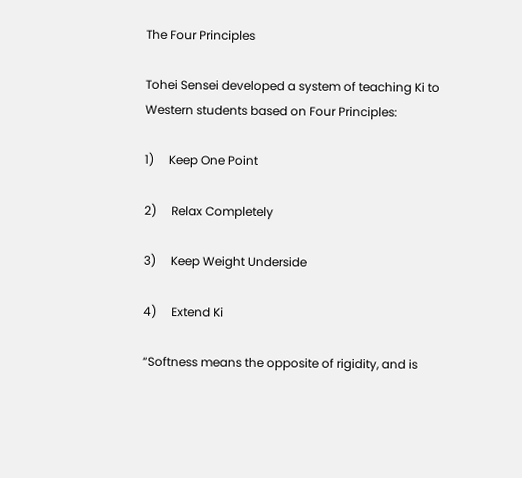The Four Principles

Tohei Sensei developed a system of teaching Ki to Western students based on Four Principles:

1)     Keep One Point

2)     Relax Completely

3)     Keep Weight Underside

4)     Extend Ki

“Softness means the opposite of rigidity, and is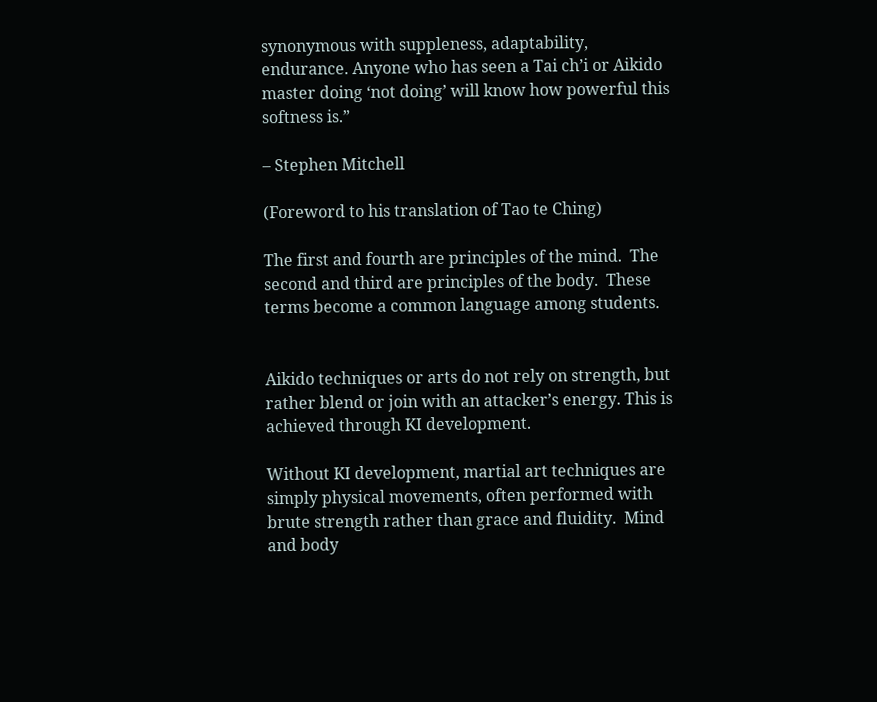synonymous with suppleness, adaptability, endurance. Anyone who has seen a Tai ch’i or Aikido master doing ‘not doing’ will know how powerful this softness is.”

– Stephen Mitchell

(Foreword to his translation of Tao te Ching)

The first and fourth are principles of the mind.  The second and third are principles of the body.  These terms become a common language among students.


Aikido techniques or arts do not rely on strength, but rather blend or join with an attacker’s energy. This is achieved through KI development.

Without KI development, martial art techniques are simply physical movements, often performed with brute strength rather than grace and fluidity.  Mind and body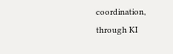coordination, through KI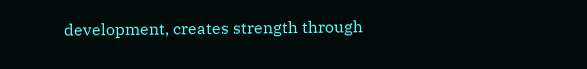development, creates strength through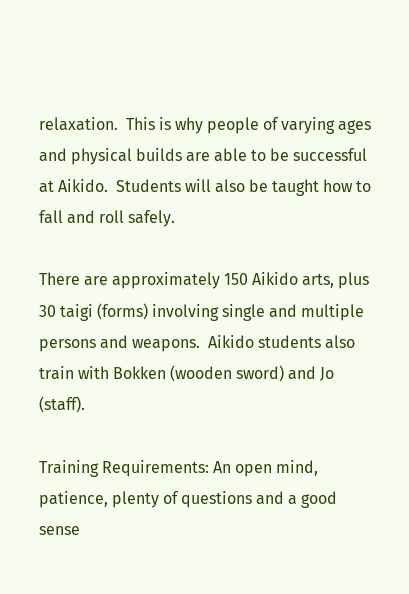relaxation.  This is why people of varying ages and physical builds are able to be successful at Aikido.  Students will also be taught how to fall and roll safely.

There are approximately 150 Aikido arts, plus 30 taigi (forms) involving single and multiple persons and weapons.  Aikido students also train with Bokken (wooden sword) and Jo (staff).

Training Requirements: An open mind, patience, plenty of questions and a good sense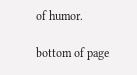of humor.

bottom of page